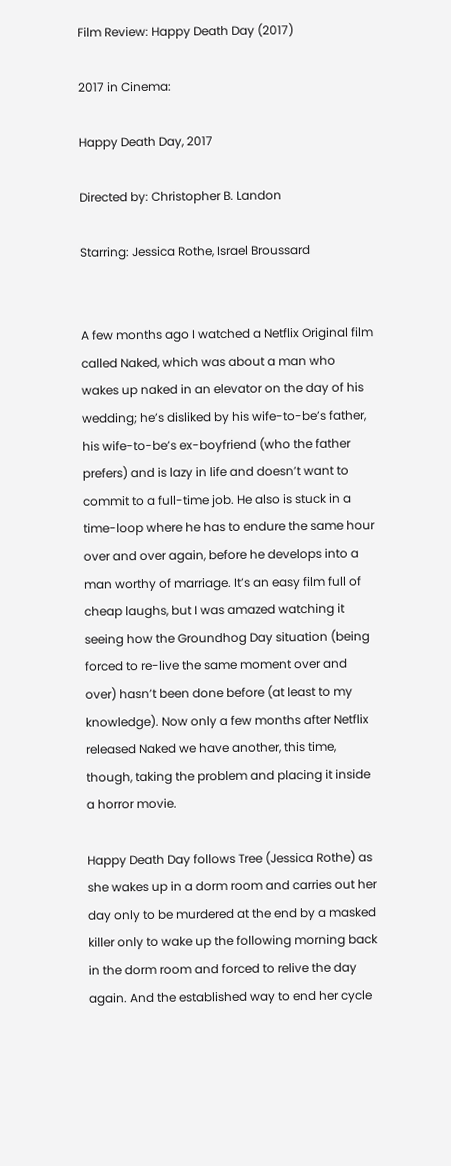Film Review: Happy Death Day (2017)

2017 in Cinema:

Happy Death Day, 2017

Directed by: Christopher B. Landon

Starring: Jessica Rothe, Israel Broussard


A few months ago I watched a Netflix Original film called Naked, which was about a man who wakes up naked in an elevator on the day of his wedding; he’s disliked by his wife-to-be’s father, his wife-to-be’s ex-boyfriend (who the father prefers) and is lazy in life and doesn’t want to commit to a full-time job. He also is stuck in a time-loop where he has to endure the same hour over and over again, before he develops into a man worthy of marriage. It’s an easy film full of cheap laughs, but I was amazed watching it seeing how the Groundhog Day situation (being forced to re-live the same moment over and over) hasn’t been done before (at least to my knowledge). Now only a few months after Netflix released Naked we have another, this time, though, taking the problem and placing it inside a horror movie.

Happy Death Day follows Tree (Jessica Rothe) as she wakes up in a dorm room and carries out her day only to be murdered at the end by a masked killer only to wake up the following morning back in the dorm room and forced to relive the day again. And the established way to end her cycle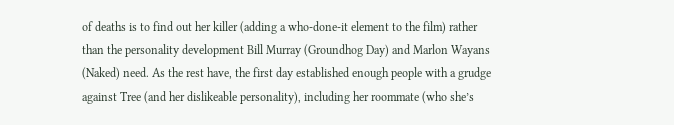of deaths is to find out her killer (adding a who-done-it element to the film) rather than the personality development Bill Murray (Groundhog Day) and Marlon Wayans (Naked) need. As the rest have, the first day established enough people with a grudge against Tree (and her dislikeable personality), including her roommate (who she’s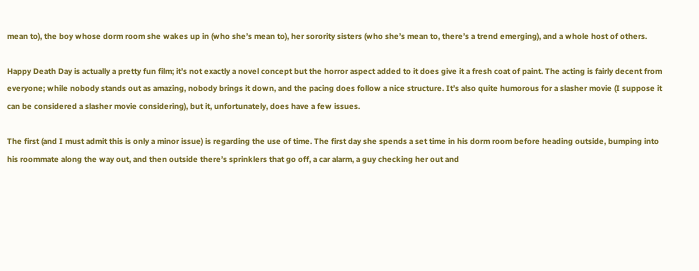mean to), the boy whose dorm room she wakes up in (who she’s mean to), her sorority sisters (who she’s mean to, there’s a trend emerging), and a whole host of others.

Happy Death Day is actually a pretty fun film; it’s not exactly a novel concept but the horror aspect added to it does give it a fresh coat of paint. The acting is fairly decent from everyone; while nobody stands out as amazing, nobody brings it down, and the pacing does follow a nice structure. It’s also quite humorous for a slasher movie (I suppose it can be considered a slasher movie considering), but it, unfortunately, does have a few issues.

The first (and I must admit this is only a minor issue) is regarding the use of time. The first day she spends a set time in his dorm room before heading outside, bumping into his roommate along the way out, and then outside there’s sprinklers that go off, a car alarm, a guy checking her out and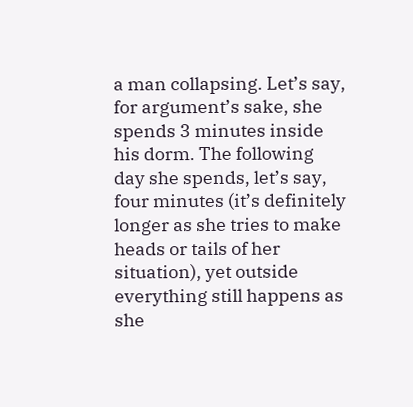a man collapsing. Let’s say, for argument’s sake, she spends 3 minutes inside his dorm. The following day she spends, let’s say, four minutes (it’s definitely longer as she tries to make heads or tails of her situation), yet outside everything still happens as she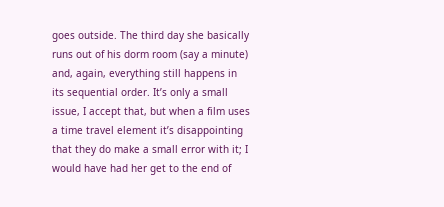goes outside. The third day she basically runs out of his dorm room (say a minute) and, again, everything still happens in its sequential order. It’s only a small issue, I accept that, but when a film uses a time travel element it’s disappointing that they do make a small error with it; I would have had her get to the end of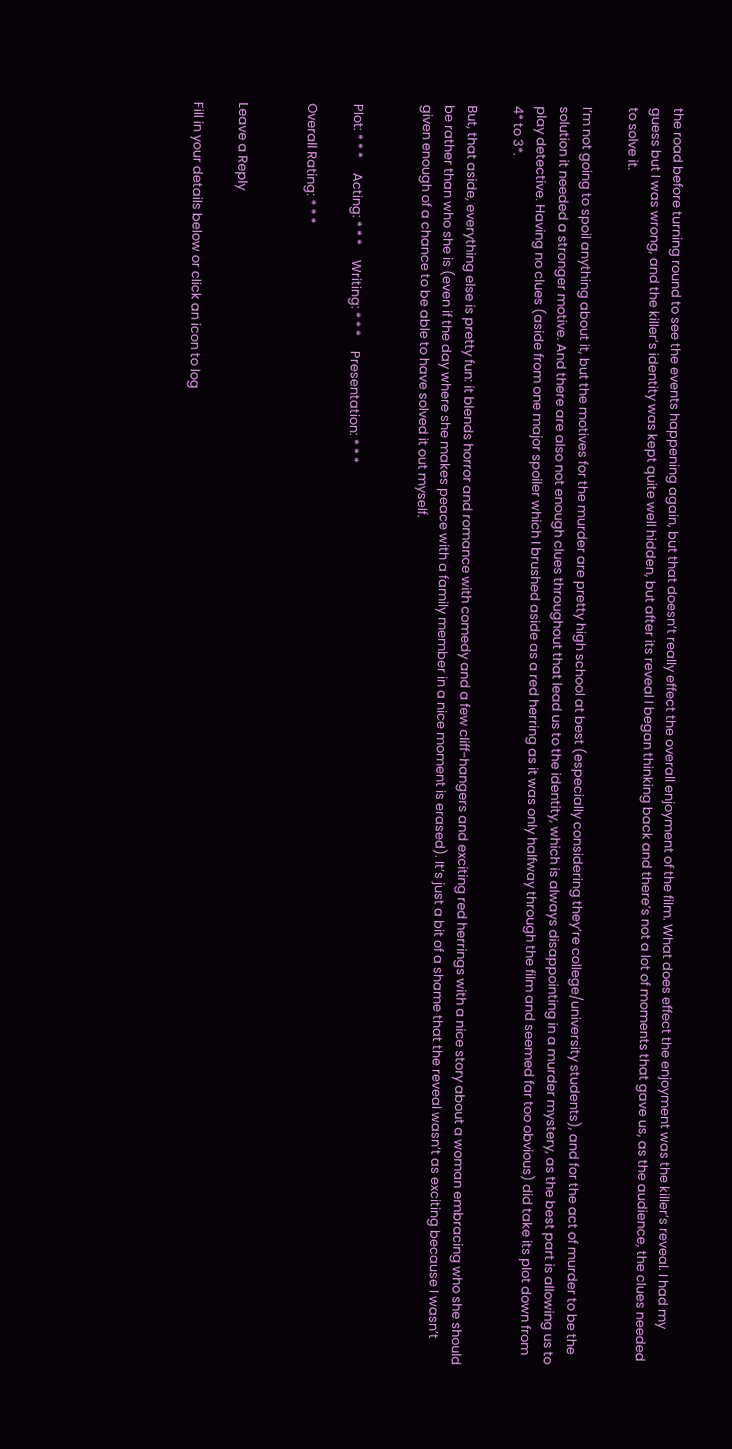the road before turning round to see the events happening again, but that doesn’t really effect the overall enjoyment of the film. What does effect the enjoyment was the killer’s reveal. I had my guess but I was wrong, and the killer’s identity was kept quite well hidden, but after its reveal I began thinking back and there’s not a lot of moments that gave us, as the audience, the clues needed to solve it.

I’m not going to spoil anything about it, but the motives for the murder are pretty high school at best (especially considering they’re college/university students), and for the act of murder to be the solution it needed a stronger motive. And there are also not enough clues throughout that lead us to the identity, which is always disappointing in a murder mystery, as the best part is allowing us to play detective. Having no clues (aside from one major spoiler which I brushed aside as a red herring as it was only halfway through the film and seemed far too obvious) did take its plot down from 4* to 3*.

But, that aside, everything else is pretty fun: it blends horror and romance with comedy and a few cliff-hangers and exciting red herrings with a nice story about a woman embracing who she should be rather than who she is (even if the day where she makes peace with a family member in a nice moment is erased). It’s just a bit of a shame that the reveal wasn’t as exciting because I wasn’t given enough of a chance to be able to have solved it out myself.


Plot: * * *     Acting: * * *     Writing: * * *     Presentation: * * *

Overall Rating: * * *


Leave a Reply

Fill in your details below or click an icon to log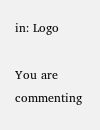in: Logo

You are commenting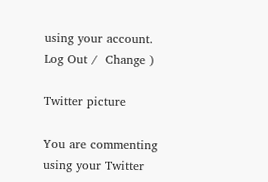using your account. Log Out /  Change )

Twitter picture

You are commenting using your Twitter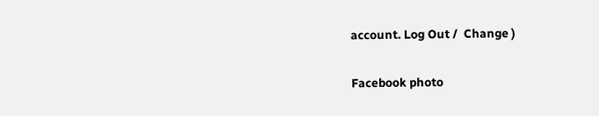account. Log Out /  Change )

Facebook photo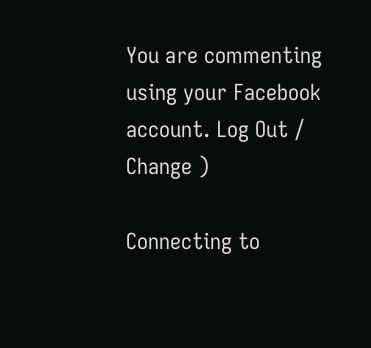You are commenting using your Facebook account. Log Out /  Change )

Connecting to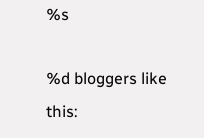%s

%d bloggers like this: